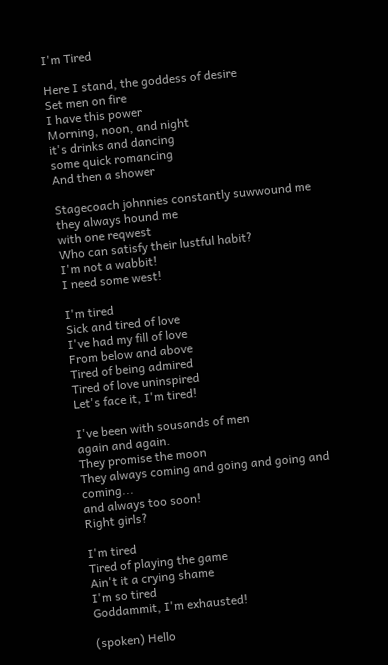I'm Tired

Here I stand, the goddess of desire
Set men on fire
I have this power
Morning, noon, and night
it's drinks and dancing
some quick romancing
And then a shower

Stagecoach johnnies constantly suwwound me
they always hound me
with one reqwest
Who can satisfy their lustful habit?
I'm not a wabbit!
I need some west!

I'm tired
Sick and tired of love
I've had my fill of love
From below and above
Tired of being admired
Tired of love uninspired
Let's face it, I'm tired!

I've been with sousands of men
again and again.
They promise the moon
They always coming and going and going and coming...
and always too soon!
Right girls?

I'm tired
Tired of playing the game
Ain't it a crying shame
I'm so tired
Goddammit, I'm exhausted!

(spoken) Hello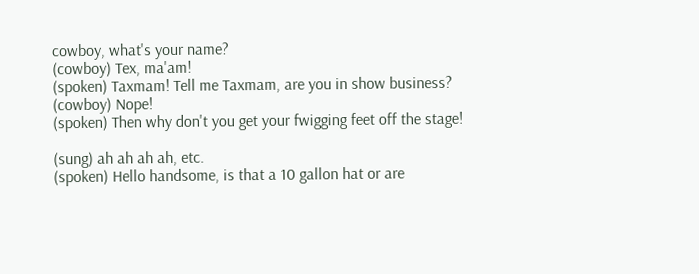cowboy, what's your name?
(cowboy) Tex, ma'am!
(spoken) Taxmam! Tell me Taxmam, are you in show business?
(cowboy) Nope!
(spoken) Then why don't you get your fwigging feet off the stage!

(sung) ah ah ah ah, etc.
(spoken) Hello handsome, is that a 10 gallon hat or are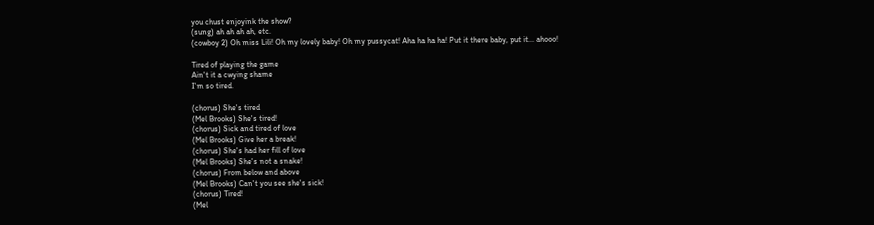you chust enjoyink the show?
(sung) ah ah ah ah, etc.
(cowboy 2) Oh miss Lili! Oh my lovely baby! Oh my pussycat! Aha ha ha ha! Put it there baby, put it... ahooo!

Tired of playing the game
Ain't it a cwying shame
I'm so tired.

(chorus) She's tired
(Mel Brooks) She's tired!
(chorus) Sick and tired of love
(Mel Brooks) Give her a break!
(chorus) She's had her fill of love
(Mel Brooks) She's not a snake!
(chorus) From below and above
(Mel Brooks) Can't you see she's sick!
(chorus) Tired!
(Mel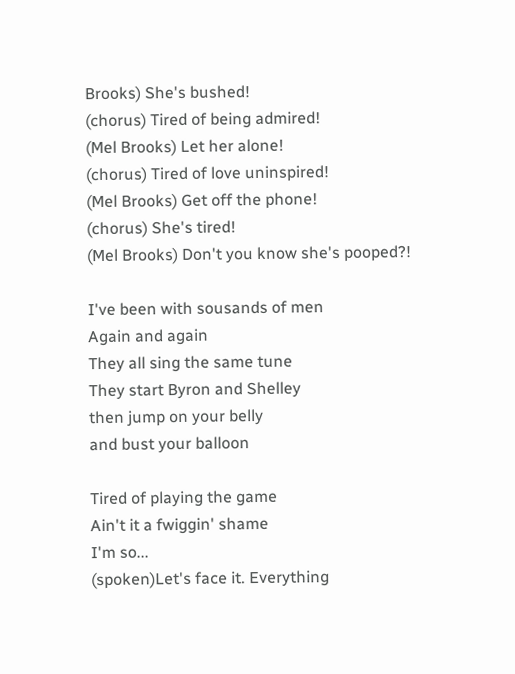Brooks) She's bushed!
(chorus) Tired of being admired!
(Mel Brooks) Let her alone!
(chorus) Tired of love uninspired!
(Mel Brooks) Get off the phone!
(chorus) She's tired!
(Mel Brooks) Don't you know she's pooped?!

I've been with sousands of men
Again and again
They all sing the same tune
They start Byron and Shelley
then jump on your belly
and bust your balloon

Tired of playing the game
Ain't it a fwiggin' shame
I'm so...
(spoken)Let's face it. Everything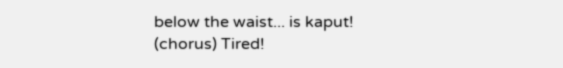below the waist... is kaput!
(chorus) Tired!